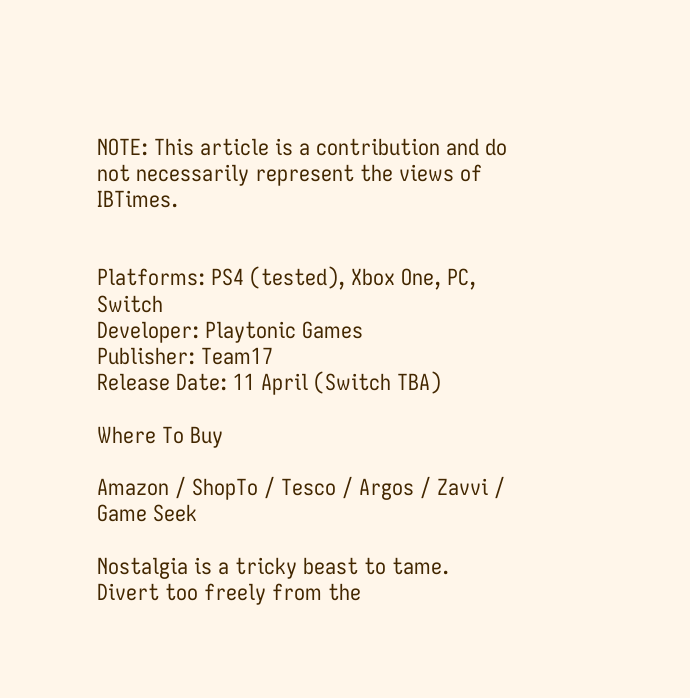NOTE: This article is a contribution and do not necessarily represent the views of IBTimes.


Platforms: PS4 (tested), Xbox One, PC, Switch
Developer: Playtonic Games
Publisher: Team17
Release Date: 11 April (Switch TBA)

Where To Buy

Amazon / ShopTo / Tesco / Argos / Zavvi / Game Seek

Nostalgia is a tricky beast to tame. Divert too freely from the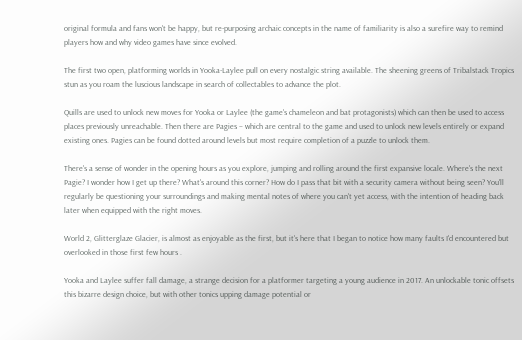original formula and fans won't be happy, but re-purposing archaic concepts in the name of familiarity is also a surefire way to remind players how and why video games have since evolved.

The first two open, platforming worlds in Yooka-Laylee pull on every nostalgic string available. The sheening greens of Tribalstack Tropics stun as you roam the luscious landscape in search of collectables to advance the plot.

Quills are used to unlock new moves for Yooka or Laylee (the game's chameleon and bat protagonists) which can then be used to access places previously unreachable. Then there are Pagies – which are central to the game and used to unlock new levels entirely or expand existing ones. Pagies can be found dotted around levels but most require completion of a puzzle to unlock them.

There's a sense of wonder in the opening hours as you explore, jumping and rolling around the first expansive locale. Where's the next Pagie? I wonder how I get up there? What's around this corner? How do I pass that bit with a security camera without being seen? You'll regularly be questioning your surroundings and making mental notes of where you can't yet access, with the intention of heading back later when equipped with the right moves.

World 2, Glitterglaze Glacier, is almost as enjoyable as the first, but it's here that I began to notice how many faults I'd encountered but overlooked in those first few hours .

Yooka and Laylee suffer fall damage, a strange decision for a platformer targeting a young audience in 2017. An unlockable tonic offsets this bizarre design choice, but with other tonics upping damage potential or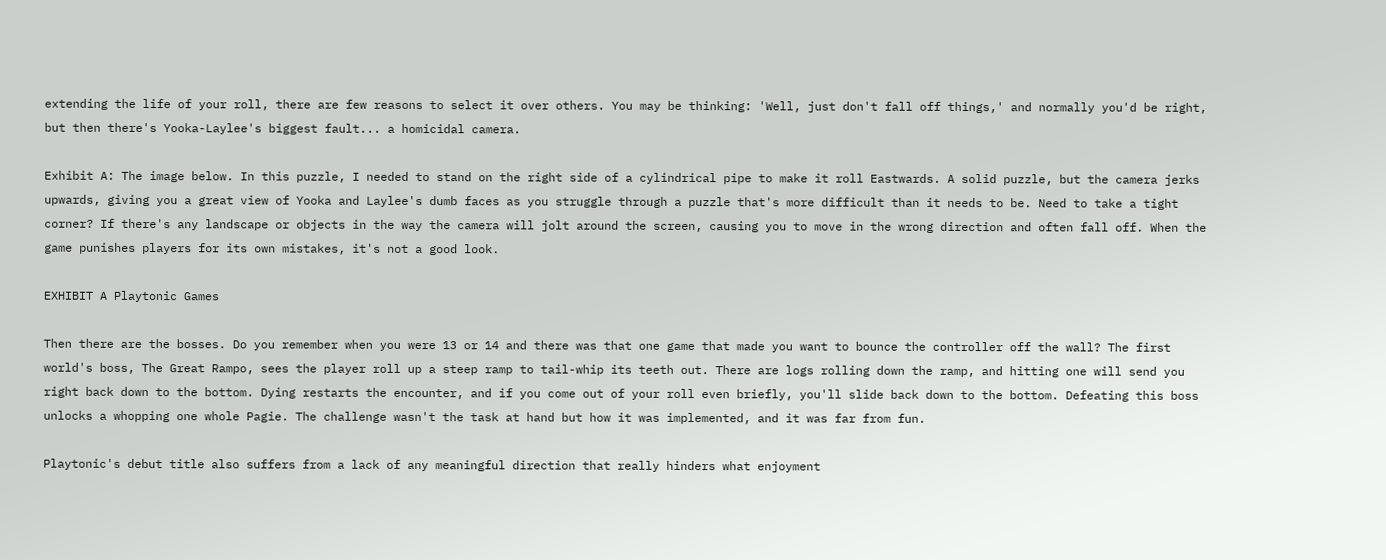extending the life of your roll, there are few reasons to select it over others. You may be thinking: 'Well, just don't fall off things,' and normally you'd be right, but then there's Yooka-Laylee's biggest fault... a homicidal camera.

Exhibit A: The image below. In this puzzle, I needed to stand on the right side of a cylindrical pipe to make it roll Eastwards. A solid puzzle, but the camera jerks upwards, giving you a great view of Yooka and Laylee's dumb faces as you struggle through a puzzle that's more difficult than it needs to be. Need to take a tight corner? If there's any landscape or objects in the way the camera will jolt around the screen, causing you to move in the wrong direction and often fall off. When the game punishes players for its own mistakes, it's not a good look.

EXHIBIT A Playtonic Games

Then there are the bosses. Do you remember when you were 13 or 14 and there was that one game that made you want to bounce the controller off the wall? The first world's boss, The Great Rampo, sees the player roll up a steep ramp to tail-whip its teeth out. There are logs rolling down the ramp, and hitting one will send you right back down to the bottom. Dying restarts the encounter, and if you come out of your roll even briefly, you'll slide back down to the bottom. Defeating this boss unlocks a whopping one whole Pagie. The challenge wasn't the task at hand but how it was implemented, and it was far from fun.

Playtonic's debut title also suffers from a lack of any meaningful direction that really hinders what enjoyment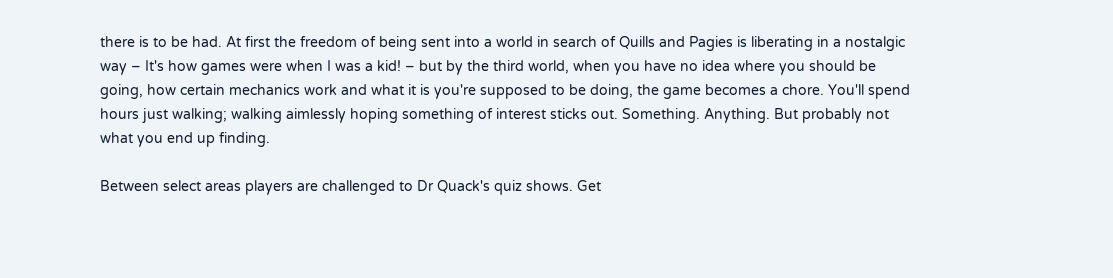there is to be had. At first the freedom of being sent into a world in search of Quills and Pagies is liberating in a nostalgic way – It's how games were when I was a kid! – but by the third world, when you have no idea where you should be going, how certain mechanics work and what it is you're supposed to be doing, the game becomes a chore. You'll spend hours just walking; walking aimlessly hoping something of interest sticks out. Something. Anything. But probably not what you end up finding.

Between select areas players are challenged to Dr Quack's quiz shows. Get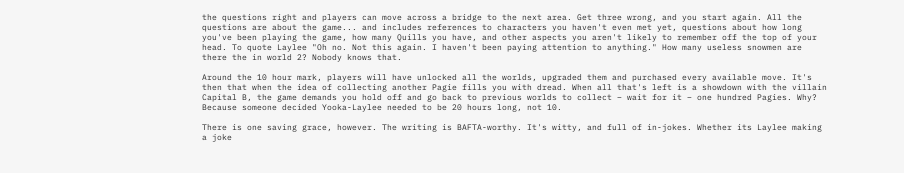the questions right and players can move across a bridge to the next area. Get three wrong, and you start again. All the questions are about the game... and includes references to characters you haven't even met yet, questions about how long you've been playing the game, how many Quills you have, and other aspects you aren't likely to remember off the top of your head. To quote Laylee "Oh no. Not this again. I haven't been paying attention to anything." How many useless snowmen are there the in world 2? Nobody knows that.

Around the 10 hour mark, players will have unlocked all the worlds, upgraded them and purchased every available move. It's then that when the idea of collecting another Pagie fills you with dread. When all that's left is a showdown with the villain Capital B, the game demands you hold off and go back to previous worlds to collect – wait for it – one hundred Pagies. Why? Because someone decided Yooka-Laylee needed to be 20 hours long, not 10.

There is one saving grace, however. The writing is BAFTA-worthy. It's witty, and full of in-jokes. Whether its Laylee making a joke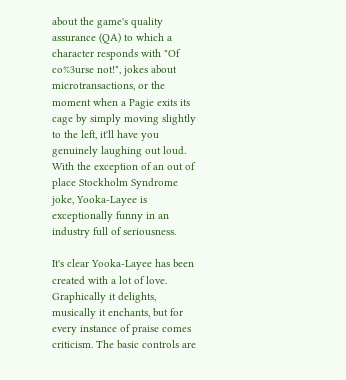about the game's quality assurance (QA) to which a character responds with "Of co%3urse not!", jokes about microtransactions, or the moment when a Pagie exits its cage by simply moving slightly to the left, it'll have you genuinely laughing out loud. With the exception of an out of place Stockholm Syndrome joke, Yooka-Layee is exceptionally funny in an industry full of seriousness.

It's clear Yooka-Layee has been created with a lot of love. Graphically it delights, musically it enchants, but for every instance of praise comes criticism. The basic controls are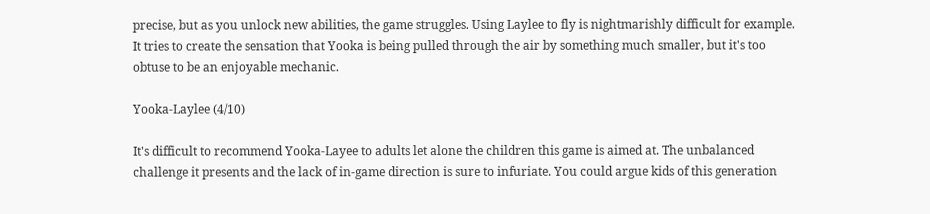precise, but as you unlock new abilities, the game struggles. Using Laylee to fly is nightmarishly difficult for example. It tries to create the sensation that Yooka is being pulled through the air by something much smaller, but it's too obtuse to be an enjoyable mechanic.

Yooka-Laylee (4/10)

It's difficult to recommend Yooka-Layee to adults let alone the children this game is aimed at. The unbalanced challenge it presents and the lack of in-game direction is sure to infuriate. You could argue kids of this generation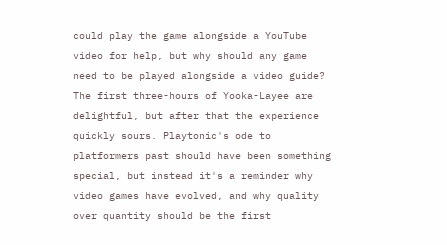could play the game alongside a YouTube video for help, but why should any game need to be played alongside a video guide? The first three-hours of Yooka-Layee are delightful, but after that the experience quickly sours. Playtonic's ode to platformers past should have been something special, but instead it's a reminder why video games have evolved, and why quality over quantity should be the first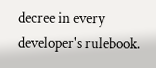decree in every developer's rulebook.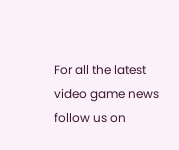For all the latest video game news follow us on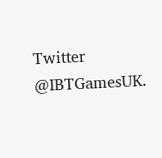Twitter @IBTGamesUK.